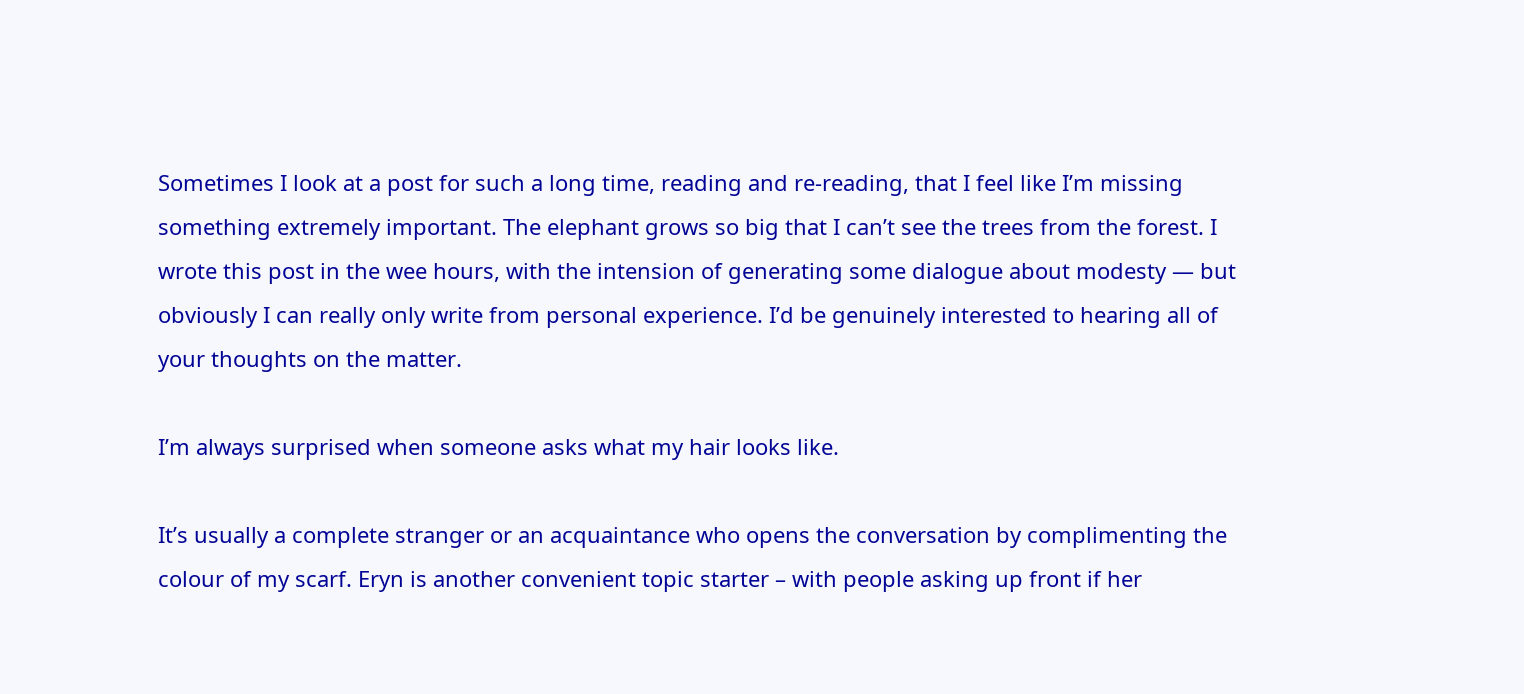Sometimes I look at a post for such a long time, reading and re-reading, that I feel like I’m missing something extremely important. The elephant grows so big that I can’t see the trees from the forest. I wrote this post in the wee hours, with the intension of generating some dialogue about modesty — but obviously I can really only write from personal experience. I’d be genuinely interested to hearing all of your thoughts on the matter.

I’m always surprised when someone asks what my hair looks like.

It’s usually a complete stranger or an acquaintance who opens the conversation by complimenting the colour of my scarf. Eryn is another convenient topic starter – with people asking up front if her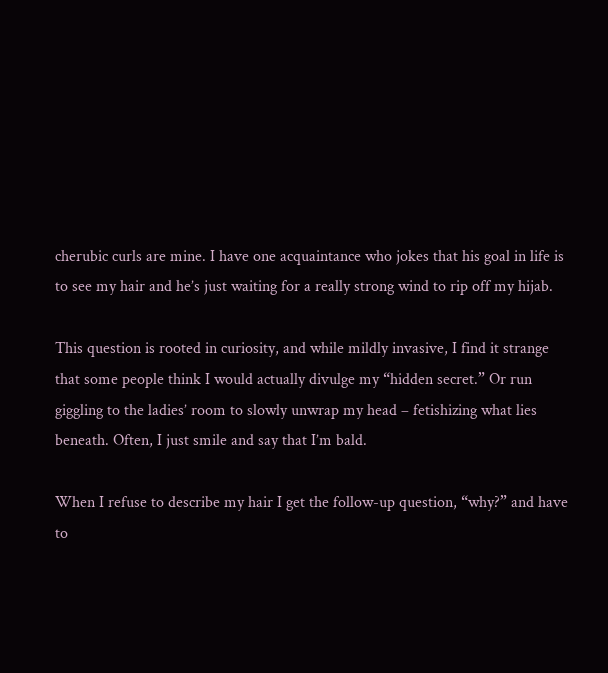cherubic curls are mine. I have one acquaintance who jokes that his goal in life is to see my hair and he’s just waiting for a really strong wind to rip off my hijab.

This question is rooted in curiosity, and while mildly invasive, I find it strange that some people think I would actually divulge my “hidden secret.” Or run giggling to the ladies’ room to slowly unwrap my head – fetishizing what lies beneath. Often, I just smile and say that I’m bald.

When I refuse to describe my hair I get the follow-up question, “why?” and have to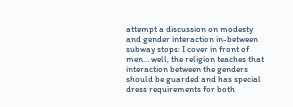attempt a discussion on modesty and gender interaction in-between subway stops: I cover in front of men… well, the religion teaches that interaction between the genders should be guarded and has special dress requirements for both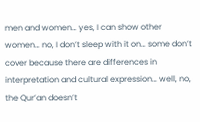men and women… yes, I can show other women… no, I don’t sleep with it on… some don’t cover because there are differences in interpretation and cultural expression… well, no, the Qur’an doesn’t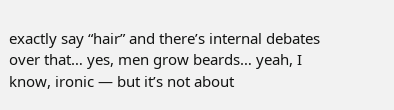exactly say “hair” and there’s internal debates over that… yes, men grow beards… yeah, I know, ironic — but it’s not about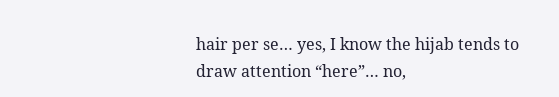hair per se… yes, I know the hijab tends to draw attention “here”… no,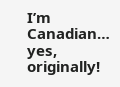I’m Canadian… yes, originally!